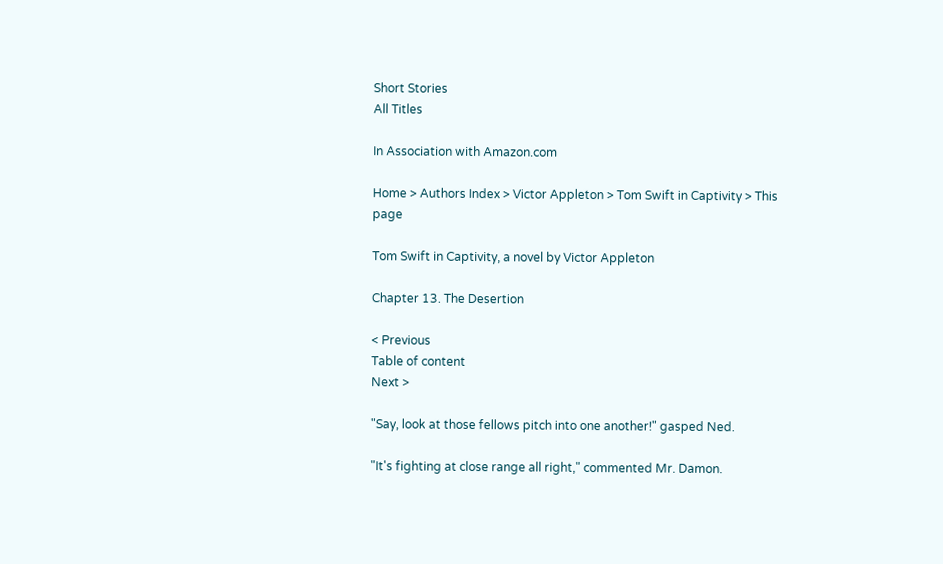Short Stories
All Titles

In Association with Amazon.com

Home > Authors Index > Victor Appleton > Tom Swift in Captivity > This page

Tom Swift in Captivity, a novel by Victor Appleton

Chapter 13. The Desertion

< Previous
Table of content
Next >

"Say, look at those fellows pitch into one another!" gasped Ned.

"It's fighting at close range all right," commented Mr. Damon.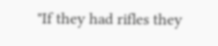"If they had rifles they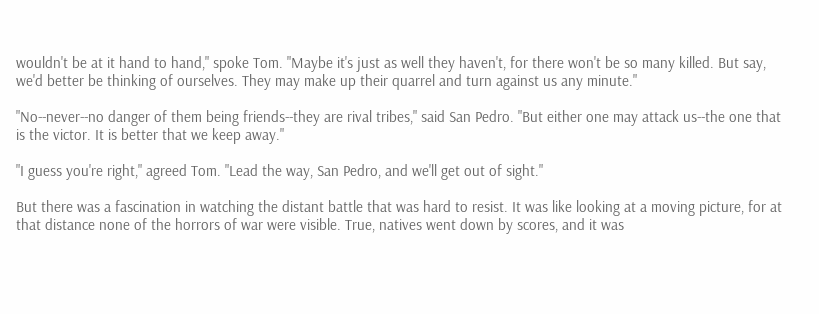wouldn't be at it hand to hand," spoke Tom. "Maybe it's just as well they haven't, for there won't be so many killed. But say, we'd better be thinking of ourselves. They may make up their quarrel and turn against us any minute."

"No--never--no danger of them being friends--they are rival tribes," said San Pedro. "But either one may attack us--the one that is the victor. It is better that we keep away."

"I guess you're right," agreed Tom. "Lead the way, San Pedro, and we'll get out of sight."

But there was a fascination in watching the distant battle that was hard to resist. It was like looking at a moving picture, for at that distance none of the horrors of war were visible. True, natives went down by scores, and it was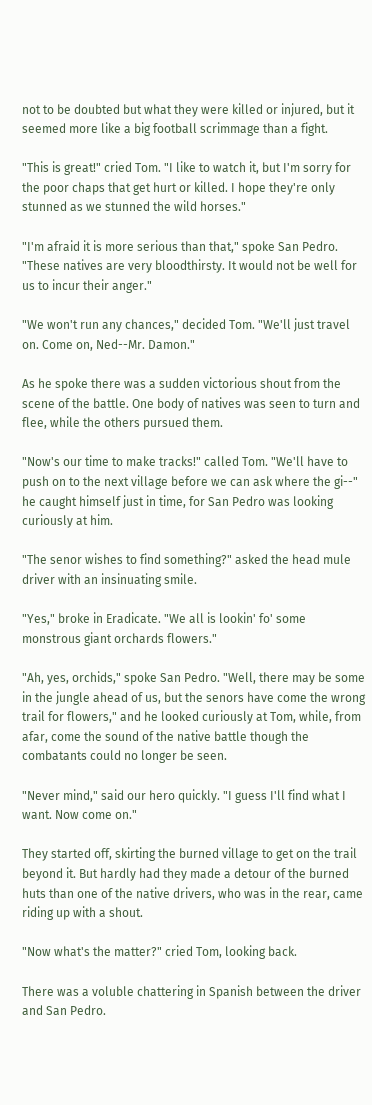not to be doubted but what they were killed or injured, but it seemed more like a big football scrimmage than a fight.

"This is great!" cried Tom. "I like to watch it, but I'm sorry for the poor chaps that get hurt or killed. I hope they're only stunned as we stunned the wild horses."

"I'm afraid it is more serious than that," spoke San Pedro. "These natives are very bloodthirsty. It would not be well for us to incur their anger."

"We won't run any chances," decided Tom. "We'll just travel on. Come on, Ned--Mr. Damon."

As he spoke there was a sudden victorious shout from the scene of the battle. One body of natives was seen to turn and flee, while the others pursued them.

"Now's our time to make tracks!" called Tom. "We'll have to push on to the next village before we can ask where the gi--" he caught himself just in time, for San Pedro was looking curiously at him.

"The senor wishes to find something?" asked the head mule driver with an insinuating smile.

"Yes," broke in Eradicate. "We all is lookin' fo' some monstrous giant orchards flowers."

"Ah, yes, orchids," spoke San Pedro. "Well, there may be some in the jungle ahead of us, but the senors have come the wrong trail for flowers," and he looked curiously at Tom, while, from afar, come the sound of the native battle though the combatants could no longer be seen.

"Never mind," said our hero quickly. "I guess I'll find what I want. Now come on."

They started off, skirting the burned village to get on the trail beyond it. But hardly had they made a detour of the burned huts than one of the native drivers, who was in the rear, came riding up with a shout.

"Now what's the matter?" cried Tom, looking back.

There was a voluble chattering in Spanish between the driver and San Pedro.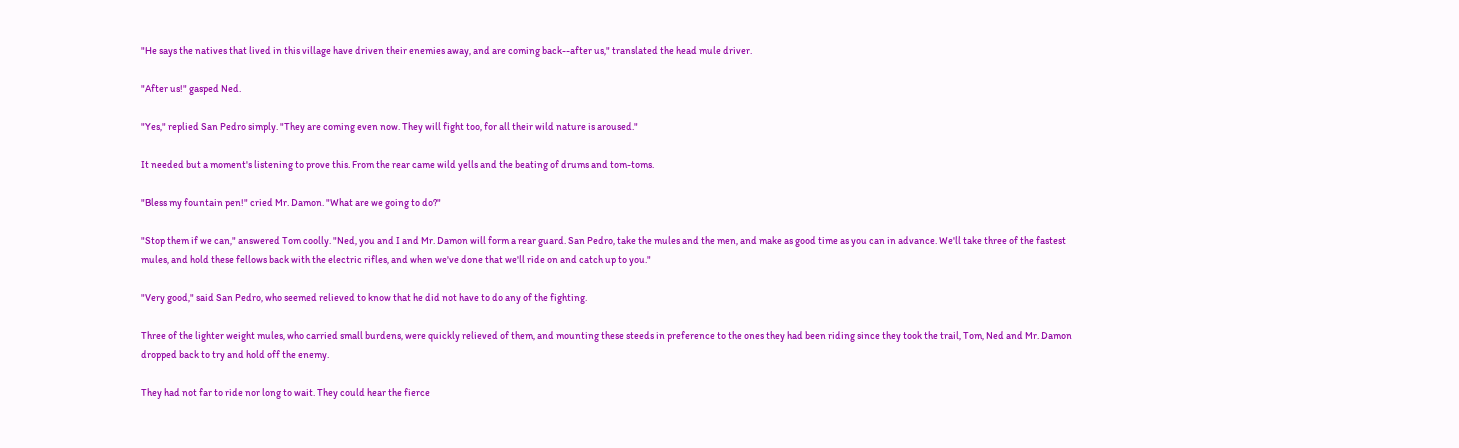"He says the natives that lived in this village have driven their enemies away, and are coming back--after us," translated the head mule driver.

"After us!" gasped Ned.

"Yes," replied San Pedro simply. "They are coming even now. They will fight too, for all their wild nature is aroused."

It needed but a moment's listening to prove this. From the rear came wild yells and the beating of drums and tom-toms.

"Bless my fountain pen!" cried Mr. Damon. "What are we going to do?"

"Stop them if we can," answered Tom coolly. "Ned, you and I and Mr. Damon will form a rear guard. San Pedro, take the mules and the men, and make as good time as you can in advance. We'll take three of the fastest mules, and hold these fellows back with the electric rifles, and when we've done that we'll ride on and catch up to you."

"Very good," said San Pedro, who seemed relieved to know that he did not have to do any of the fighting.

Three of the lighter weight mules, who carried small burdens, were quickly relieved of them, and mounting these steeds in preference to the ones they had been riding since they took the trail, Tom, Ned and Mr. Damon dropped back to try and hold off the enemy.

They had not far to ride nor long to wait. They could hear the fierce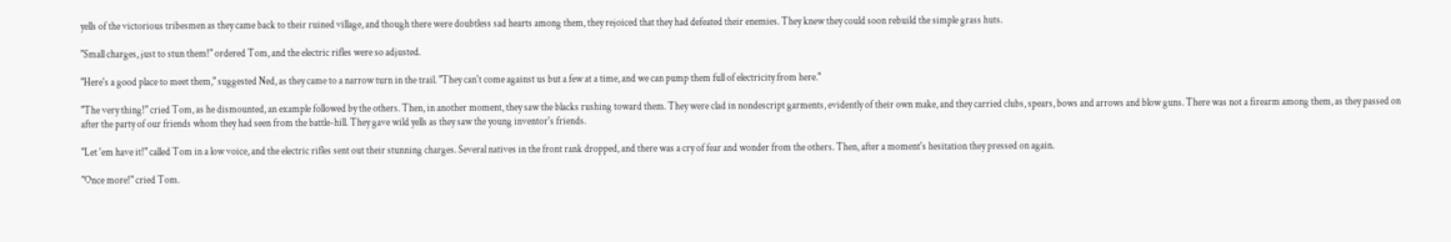yells of the victorious tribesmen as they came back to their ruined village, and though there were doubtless sad hearts among them, they rejoiced that they had defeated their enemies. They knew they could soon rebuild the simple grass huts.

"Small charges, just to stun them!" ordered Tom, and the electric rifles were so adjusted.

"Here's a good place to meet them," suggested Ned, as they came to a narrow turn in the trail. "They can't come against us but a few at a time, and we can pump them full of electricity from here."

"The very thing!" cried Tom, as he dismounted, an example followed by the others. Then, in another moment, they saw the blacks rushing toward them. They were clad in nondescript garments, evidently of their own make, and they carried clubs, spears, bows and arrows and blow guns. There was not a firearm among them, as they passed on after the party of our friends whom they had seen from the battle-hill. They gave wild yells as they saw the young inventor's friends.

"Let 'em have it!" called Tom in a low voice, and the electric rifles sent out their stunning charges. Several natives in the front rank dropped, and there was a cry of fear and wonder from the others. Then, after a moment's hesitation they pressed on again.

"Once more!" cried Tom.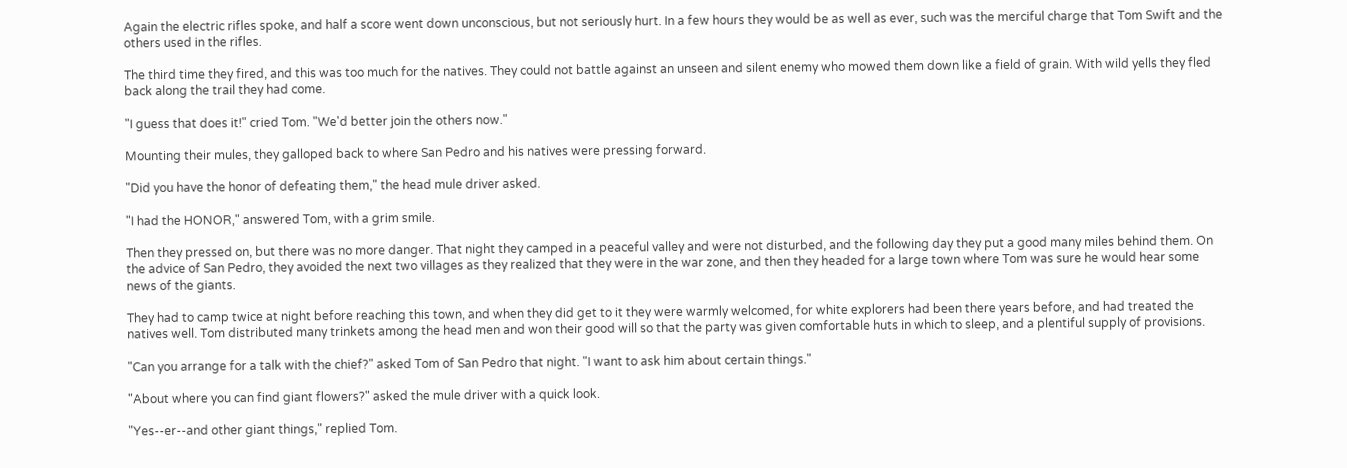Again the electric rifles spoke, and half a score went down unconscious, but not seriously hurt. In a few hours they would be as well as ever, such was the merciful charge that Tom Swift and the others used in the rifles.

The third time they fired, and this was too much for the natives. They could not battle against an unseen and silent enemy who mowed them down like a field of grain. With wild yells they fled back along the trail they had come.

"I guess that does it!" cried Tom. "We'd better join the others now."

Mounting their mules, they galloped back to where San Pedro and his natives were pressing forward.

"Did you have the honor of defeating them," the head mule driver asked.

"I had the HONOR," answered Tom, with a grim smile.

Then they pressed on, but there was no more danger. That night they camped in a peaceful valley and were not disturbed, and the following day they put a good many miles behind them. On the advice of San Pedro, they avoided the next two villages as they realized that they were in the war zone, and then they headed for a large town where Tom was sure he would hear some news of the giants.

They had to camp twice at night before reaching this town, and when they did get to it they were warmly welcomed, for white explorers had been there years before, and had treated the natives well. Tom distributed many trinkets among the head men and won their good will so that the party was given comfortable huts in which to sleep, and a plentiful supply of provisions.

"Can you arrange for a talk with the chief?" asked Tom of San Pedro that night. "I want to ask him about certain things."

"About where you can find giant flowers?" asked the mule driver with a quick look.

"Yes--er--and other giant things," replied Tom.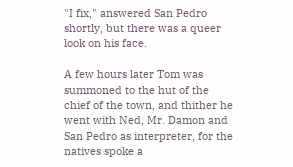"I fix," answered San Pedro shortly, but there was a queer look on his face.

A few hours later Tom was summoned to the hut of the chief of the town, and thither he went with Ned, Mr. Damon and San Pedro as interpreter, for the natives spoke a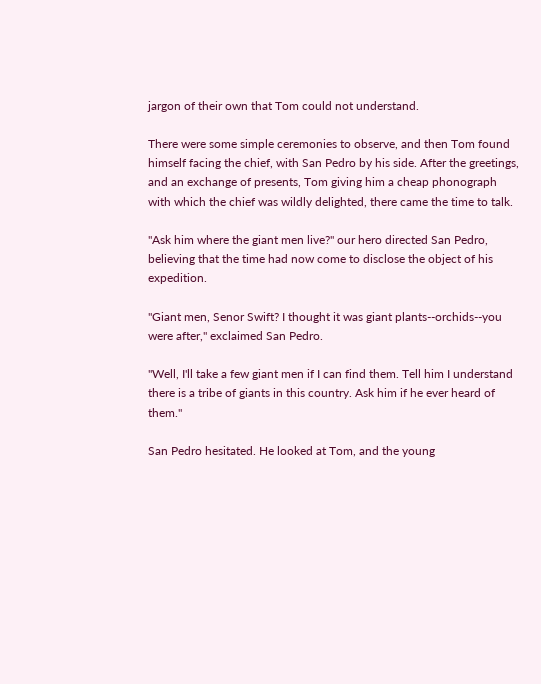jargon of their own that Tom could not understand.

There were some simple ceremonies to observe, and then Tom found himself facing the chief, with San Pedro by his side. After the greetings, and an exchange of presents, Tom giving him a cheap phonograph with which the chief was wildly delighted, there came the time to talk.

"Ask him where the giant men live?" our hero directed San Pedro, believing that the time had now come to disclose the object of his expedition.

"Giant men, Senor Swift? I thought it was giant plants--orchids--you were after," exclaimed San Pedro.

"Well, I'll take a few giant men if I can find them. Tell him I understand there is a tribe of giants in this country. Ask him if he ever heard of them."

San Pedro hesitated. He looked at Tom, and the young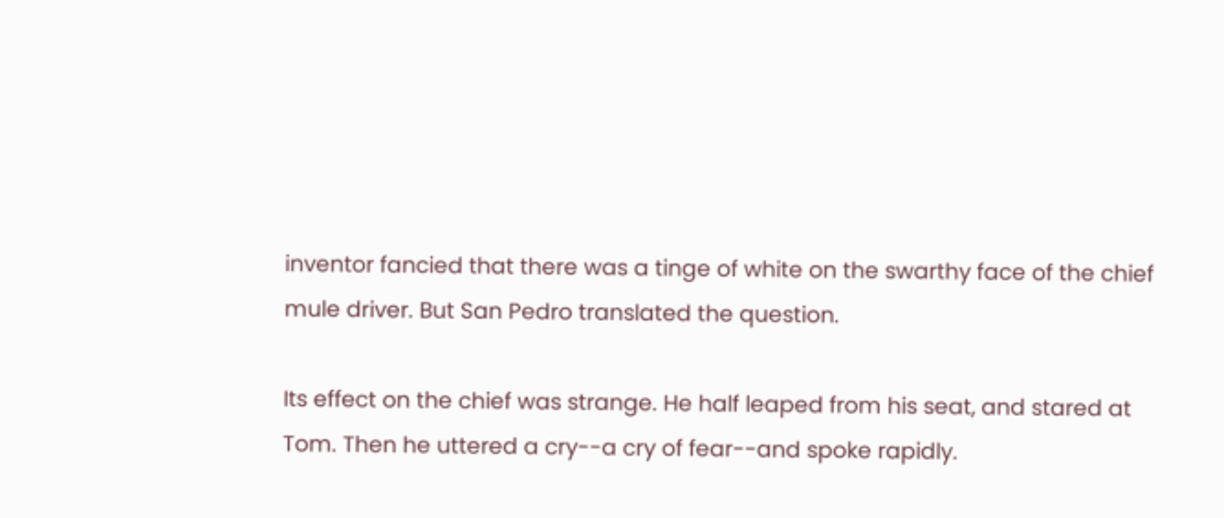inventor fancied that there was a tinge of white on the swarthy face of the chief mule driver. But San Pedro translated the question.

Its effect on the chief was strange. He half leaped from his seat, and stared at Tom. Then he uttered a cry--a cry of fear--and spoke rapidly.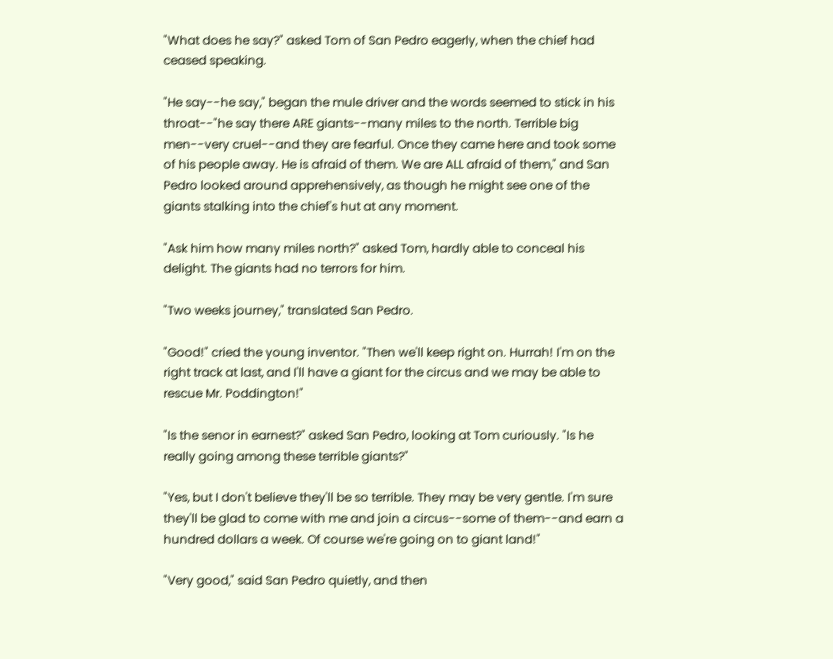"What does he say?" asked Tom of San Pedro eagerly, when the chief had ceased speaking.

"He say--he say," began the mule driver and the words seemed to stick in his throat--"he say there ARE giants--many miles to the north. Terrible big men--very cruel--and they are fearful. Once they came here and took some of his people away. He is afraid of them. We are ALL afraid of them," and San Pedro looked around apprehensively, as though he might see one of the giants stalking into the chief's hut at any moment.

"Ask him how many miles north?" asked Tom, hardly able to conceal his delight. The giants had no terrors for him.

"Two weeks journey," translated San Pedro.

"Good!" cried the young inventor. "Then we'll keep right on. Hurrah! I'm on the right track at last, and I'll have a giant for the circus and we may be able to rescue Mr. Poddington!"

"Is the senor in earnest?" asked San Pedro, looking at Tom curiously. "Is he really going among these terrible giants?"

"Yes, but I don't believe they'll be so terrible. They may be very gentle. I'm sure they'll be glad to come with me and join a circus--some of them--and earn a hundred dollars a week. Of course we're going on to giant land!"

"Very good," said San Pedro quietly, and then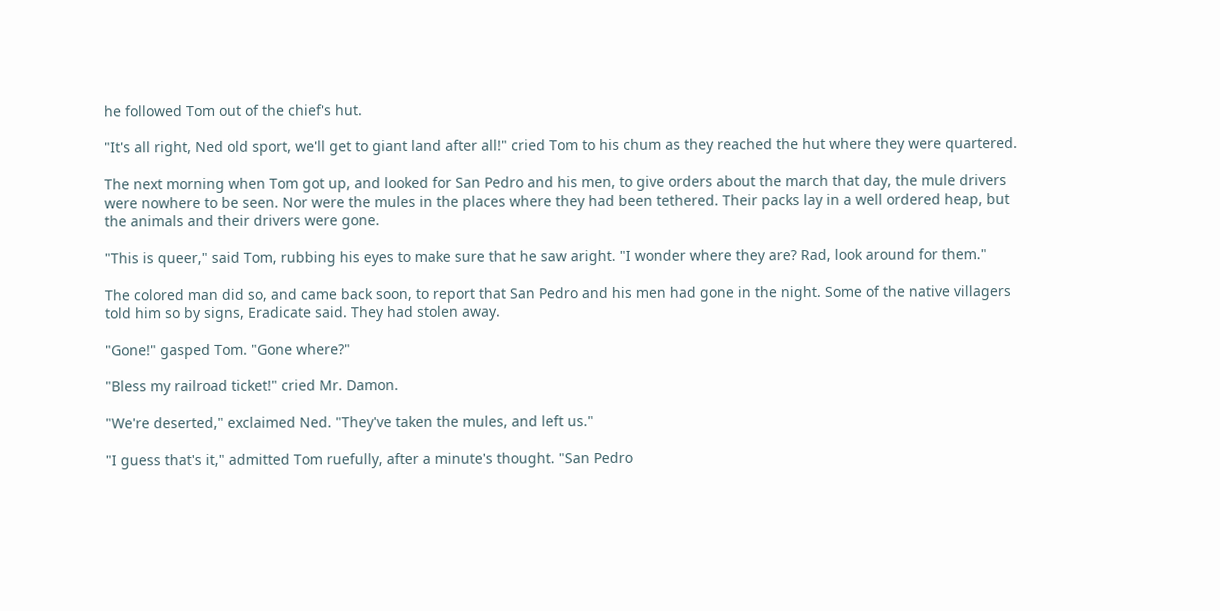he followed Tom out of the chief's hut.

"It's all right, Ned old sport, we'll get to giant land after all!" cried Tom to his chum as they reached the hut where they were quartered.

The next morning when Tom got up, and looked for San Pedro and his men, to give orders about the march that day, the mule drivers were nowhere to be seen. Nor were the mules in the places where they had been tethered. Their packs lay in a well ordered heap, but the animals and their drivers were gone.

"This is queer," said Tom, rubbing his eyes to make sure that he saw aright. "I wonder where they are? Rad, look around for them."

The colored man did so, and came back soon, to report that San Pedro and his men had gone in the night. Some of the native villagers told him so by signs, Eradicate said. They had stolen away.

"Gone!" gasped Tom. "Gone where?"

"Bless my railroad ticket!" cried Mr. Damon.

"We're deserted," exclaimed Ned. "They've taken the mules, and left us."

"I guess that's it," admitted Tom ruefully, after a minute's thought. "San Pedro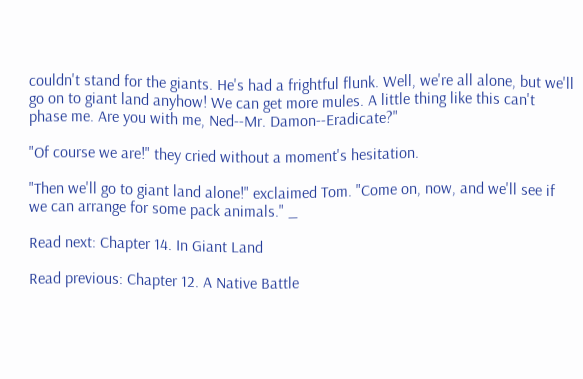couldn't stand for the giants. He's had a frightful flunk. Well, we're all alone, but we'll go on to giant land anyhow! We can get more mules. A little thing like this can't phase me. Are you with me, Ned--Mr. Damon--Eradicate?"

"Of course we are!" they cried without a moment's hesitation.

"Then we'll go to giant land alone!" exclaimed Tom. "Come on, now, and we'll see if we can arrange for some pack animals." _

Read next: Chapter 14. In Giant Land

Read previous: Chapter 12. A Native Battle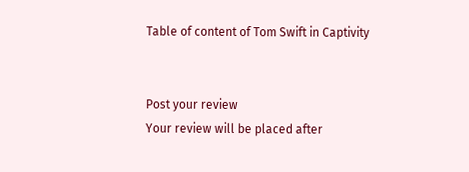Table of content of Tom Swift in Captivity


Post your review
Your review will be placed after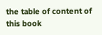the table of content of this book